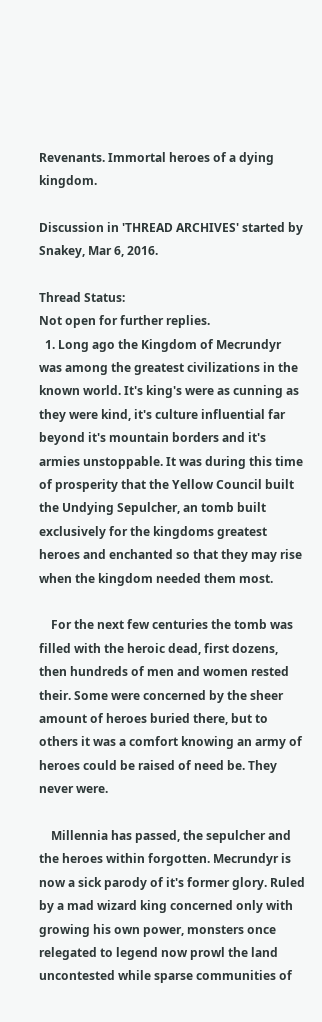Revenants. Immortal heroes of a dying kingdom.

Discussion in 'THREAD ARCHIVES' started by Snakey, Mar 6, 2016.

Thread Status:
Not open for further replies.
  1. Long ago the Kingdom of Mecrundyr was among the greatest civilizations in the known world. It's king's were as cunning as they were kind, it's culture influential far beyond it's mountain borders and it's armies unstoppable. It was during this time of prosperity that the Yellow Council built the Undying Sepulcher, an tomb built exclusively for the kingdoms greatest heroes and enchanted so that they may rise when the kingdom needed them most.

    For the next few centuries the tomb was filled with the heroic dead, first dozens, then hundreds of men and women rested their. Some were concerned by the sheer amount of heroes buried there, but to others it was a comfort knowing an army of heroes could be raised of need be. They never were.

    Millennia has passed, the sepulcher and the heroes within forgotten. Mecrundyr is now a sick parody of it's former glory. Ruled by a mad wizard king concerned only with growing his own power, monsters once relegated to legend now prowl the land uncontested while sparse communities of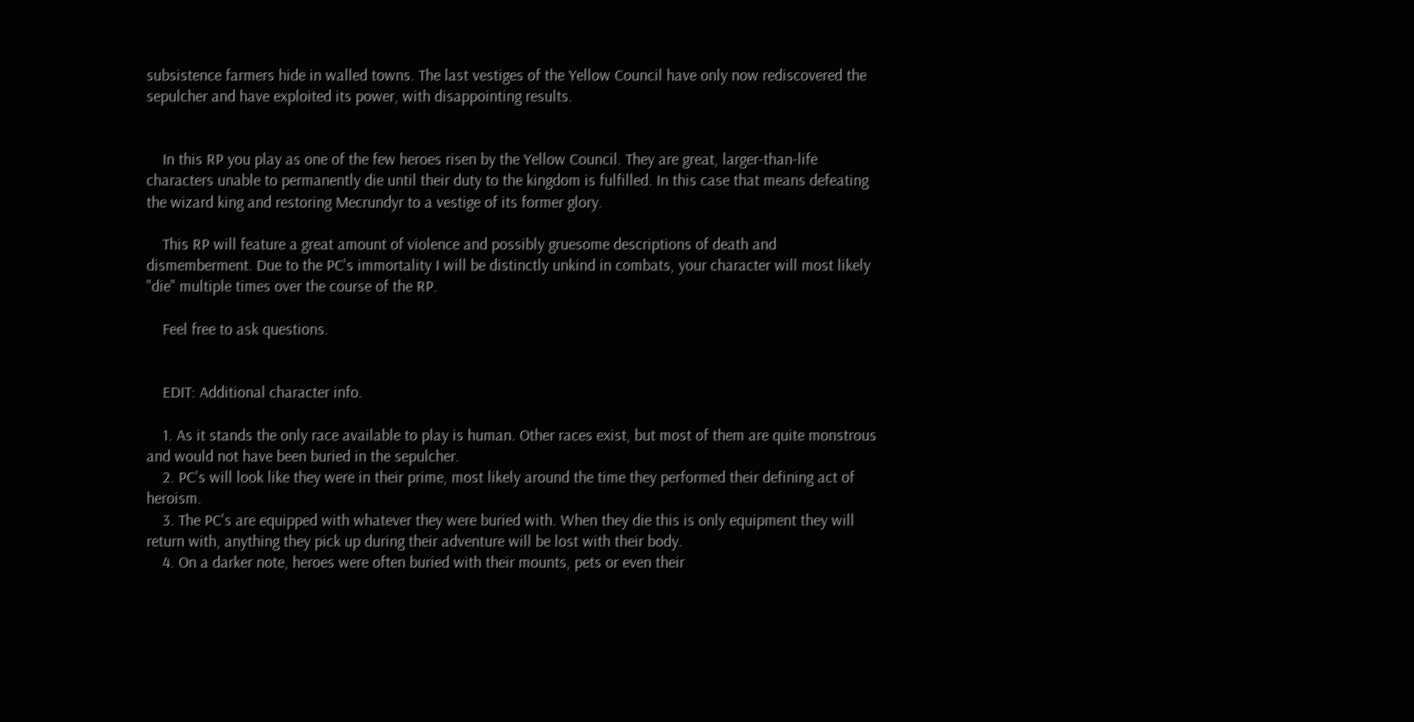subsistence farmers hide in walled towns. The last vestiges of the Yellow Council have only now rediscovered the sepulcher and have exploited its power, with disappointing results.


    In this RP you play as one of the few heroes risen by the Yellow Council. They are great, larger-than-life characters unable to permanently die until their duty to the kingdom is fulfilled. In this case that means defeating the wizard king and restoring Mecrundyr to a vestige of its former glory.

    This RP will feature a great amount of violence and possibly gruesome descriptions of death and dismemberment. Due to the PC's immortality I will be distinctly unkind in combats, your character will most likely "die" multiple times over the course of the RP.

    Feel free to ask questions.


    EDIT: Additional character info.

    1. As it stands the only race available to play is human. Other races exist, but most of them are quite monstrous and would not have been buried in the sepulcher.
    2. PC's will look like they were in their prime, most likely around the time they performed their defining act of heroism.
    3. The PC's are equipped with whatever they were buried with. When they die this is only equipment they will return with, anything they pick up during their adventure will be lost with their body.
    4. On a darker note, heroes were often buried with their mounts, pets or even their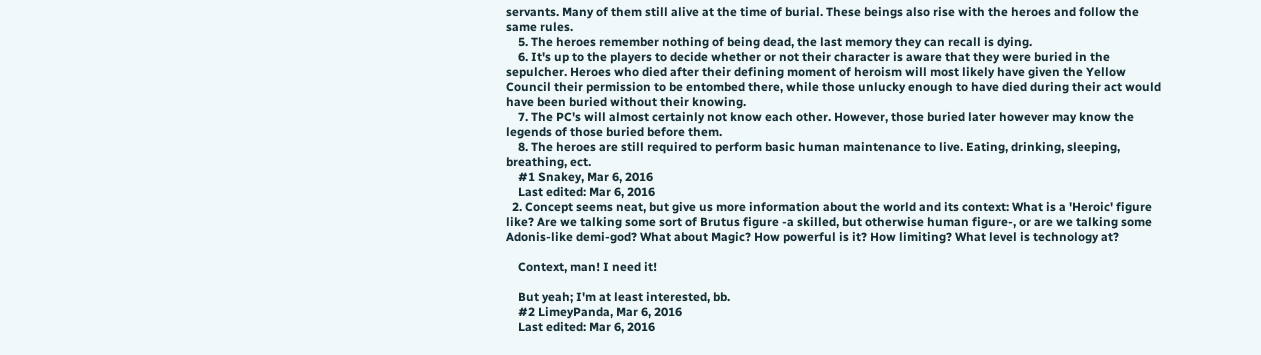servants. Many of them still alive at the time of burial. These beings also rise with the heroes and follow the same rules.
    5. The heroes remember nothing of being dead, the last memory they can recall is dying.
    6. It's up to the players to decide whether or not their character is aware that they were buried in the sepulcher. Heroes who died after their defining moment of heroism will most likely have given the Yellow Council their permission to be entombed there, while those unlucky enough to have died during their act would have been buried without their knowing.
    7. The PC's will almost certainly not know each other. However, those buried later however may know the legends of those buried before them.
    8. The heroes are still required to perform basic human maintenance to live. Eating, drinking, sleeping, breathing, ect.
    #1 Snakey, Mar 6, 2016
    Last edited: Mar 6, 2016
  2. Concept seems neat, but give us more information about the world and its context: What is a 'Heroic' figure like? Are we talking some sort of Brutus figure -a skilled, but otherwise human figure-, or are we talking some Adonis-like demi-god? What about Magic? How powerful is it? How limiting? What level is technology at?

    Context, man! I need it!

    But yeah; I'm at least interested, bb.
    #2 LimeyPanda, Mar 6, 2016
    Last edited: Mar 6, 2016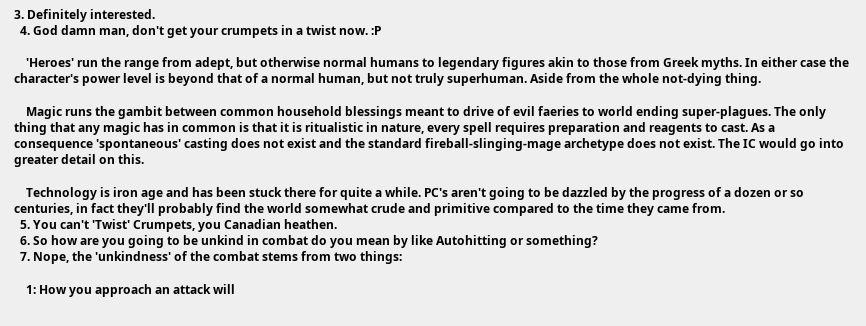3. Definitely interested.
  4. God damn man, don't get your crumpets in a twist now. :P

    'Heroes' run the range from adept, but otherwise normal humans to legendary figures akin to those from Greek myths. In either case the character's power level is beyond that of a normal human, but not truly superhuman. Aside from the whole not-dying thing.

    Magic runs the gambit between common household blessings meant to drive of evil faeries to world ending super-plagues. The only thing that any magic has in common is that it is ritualistic in nature, every spell requires preparation and reagents to cast. As a consequence 'spontaneous' casting does not exist and the standard fireball-slinging-mage archetype does not exist. The IC would go into greater detail on this.

    Technology is iron age and has been stuck there for quite a while. PC's aren't going to be dazzled by the progress of a dozen or so centuries, in fact they'll probably find the world somewhat crude and primitive compared to the time they came from.
  5. You can't 'Twist' Crumpets, you Canadian heathen.
  6. So how are you going to be unkind in combat do you mean by like Autohitting or something?
  7. Nope, the 'unkindness' of the combat stems from two things:

    1: How you approach an attack will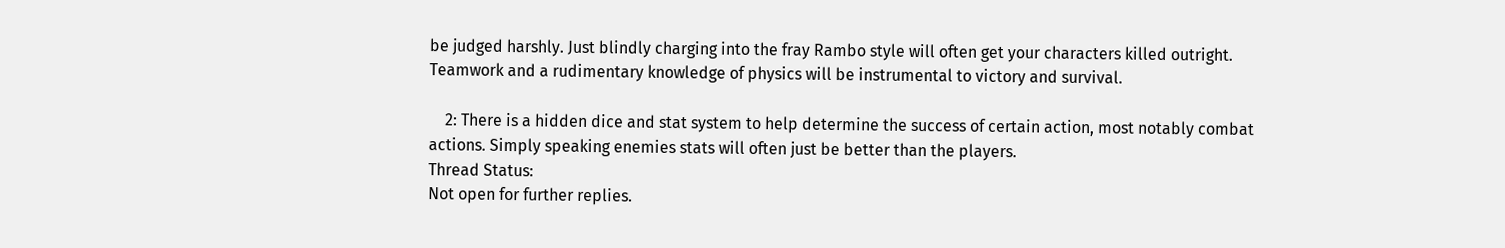be judged harshly. Just blindly charging into the fray Rambo style will often get your characters killed outright. Teamwork and a rudimentary knowledge of physics will be instrumental to victory and survival.

    2: There is a hidden dice and stat system to help determine the success of certain action, most notably combat actions. Simply speaking enemies stats will often just be better than the players.
Thread Status:
Not open for further replies.